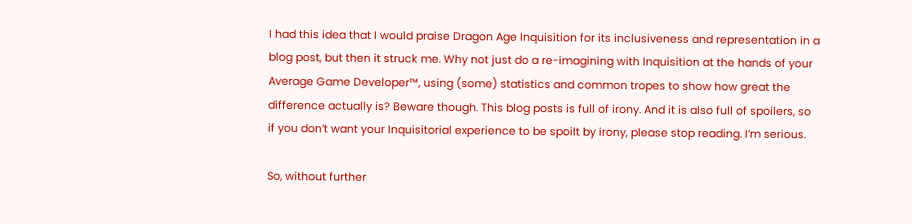I had this idea that I would praise Dragon Age Inquisition for its inclusiveness and representation in a blog post, but then it struck me. Why not just do a re-imagining with Inquisition at the hands of your Average Game Developer™, using (some) statistics and common tropes to show how great the difference actually is? Beware though. This blog posts is full of irony. And it is also full of spoilers, so if you don’t want your Inquisitorial experience to be spoilt by irony, please stop reading. I’m serious.

So, without further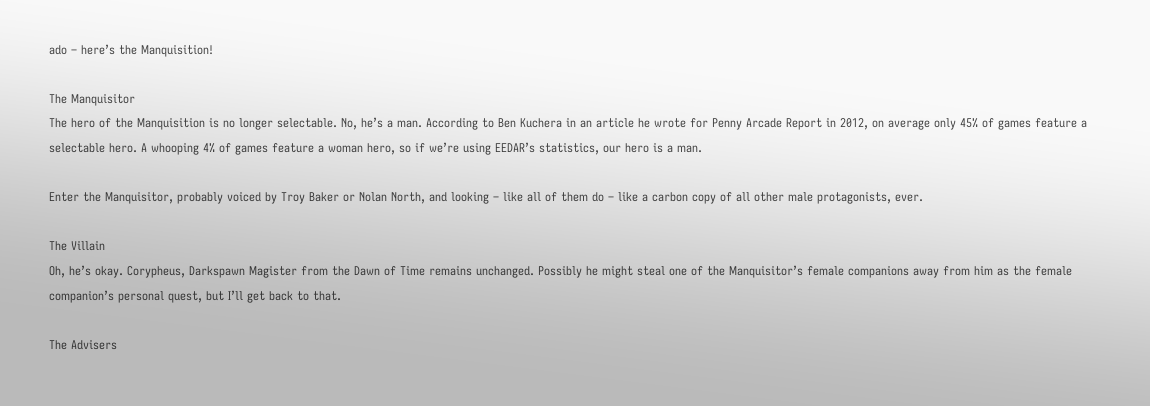ado – here’s the Manquisition!

The Manquisitor
The hero of the Manquisition is no longer selectable. No, he’s a man. According to Ben Kuchera in an article he wrote for Penny Arcade Report in 2012, on average only 45% of games feature a selectable hero. A whooping 4% of games feature a woman hero, so if we’re using EEDAR’s statistics, our hero is a man.

Enter the Manquisitor, probably voiced by Troy Baker or Nolan North, and looking – like all of them do – like a carbon copy of all other male protagonists, ever.

The Villain
Oh, he’s okay. Corypheus, Darkspawn Magister from the Dawn of Time remains unchanged. Possibly he might steal one of the Manquisitor’s female companions away from him as the female companion’s personal quest, but I’ll get back to that.

The Advisers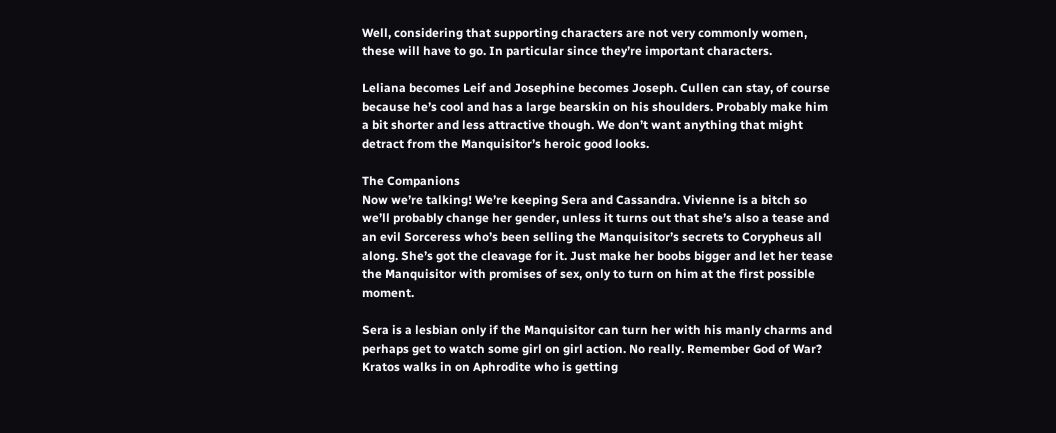Well, considering that supporting characters are not very commonly women, these will have to go. In particular since they’re important characters.

Leliana becomes Leif and Josephine becomes Joseph. Cullen can stay, of course because he’s cool and has a large bearskin on his shoulders. Probably make him a bit shorter and less attractive though. We don’t want anything that might detract from the Manquisitor’s heroic good looks.

The Companions
Now we’re talking! We’re keeping Sera and Cassandra. Vivienne is a bitch so we’ll probably change her gender, unless it turns out that she’s also a tease and an evil Sorceress who’s been selling the Manquisitor’s secrets to Corypheus all along. She’s got the cleavage for it. Just make her boobs bigger and let her tease the Manquisitor with promises of sex, only to turn on him at the first possible moment.

Sera is a lesbian only if the Manquisitor can turn her with his manly charms and perhaps get to watch some girl on girl action. No really. Remember God of War? Kratos walks in on Aphrodite who is getting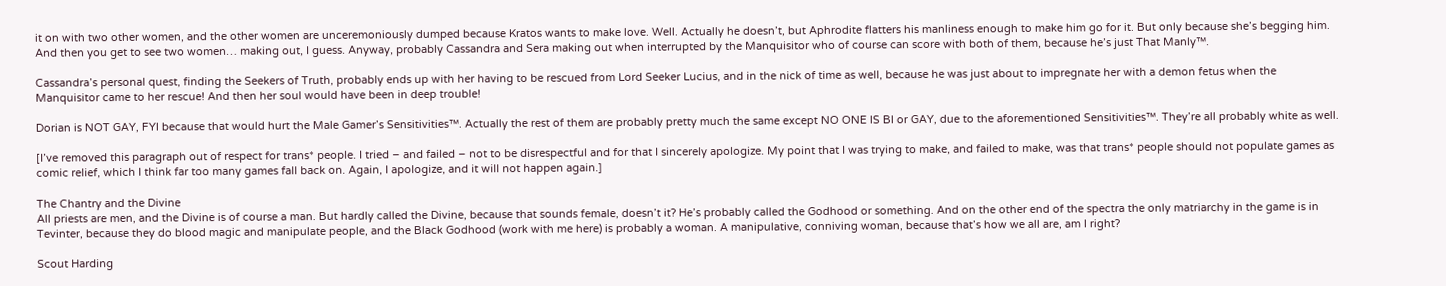it on with two other women, and the other women are unceremoniously dumped because Kratos wants to make love. Well. Actually he doesn’t, but Aphrodite flatters his manliness enough to make him go for it. But only because she’s begging him. And then you get to see two women… making out, I guess. Anyway, probably Cassandra and Sera making out when interrupted by the Manquisitor who of course can score with both of them, because he’s just That Manly™.

Cassandra’s personal quest, finding the Seekers of Truth, probably ends up with her having to be rescued from Lord Seeker Lucius, and in the nick of time as well, because he was just about to impregnate her with a demon fetus when the Manquisitor came to her rescue! And then her soul would have been in deep trouble!

Dorian is NOT GAY, FYI because that would hurt the Male Gamer’s Sensitivities™. Actually the rest of them are probably pretty much the same except NO ONE IS BI or GAY, due to the aforementioned Sensitivities™. They’re all probably white as well.

[I’ve removed this paragraph out of respect for trans* people. I tried – and failed – not to be disrespectful and for that I sincerely apologize. My point that I was trying to make, and failed to make, was that trans* people should not populate games as comic relief, which I think far too many games fall back on. Again, I apologize, and it will not happen again.]

The Chantry and the Divine
All priests are men, and the Divine is of course a man. But hardly called the Divine, because that sounds female, doesn’t it? He’s probably called the Godhood or something. And on the other end of the spectra the only matriarchy in the game is in Tevinter, because they do blood magic and manipulate people, and the Black Godhood (work with me here) is probably a woman. A manipulative, conniving woman, because that’s how we all are, am I right?

Scout Harding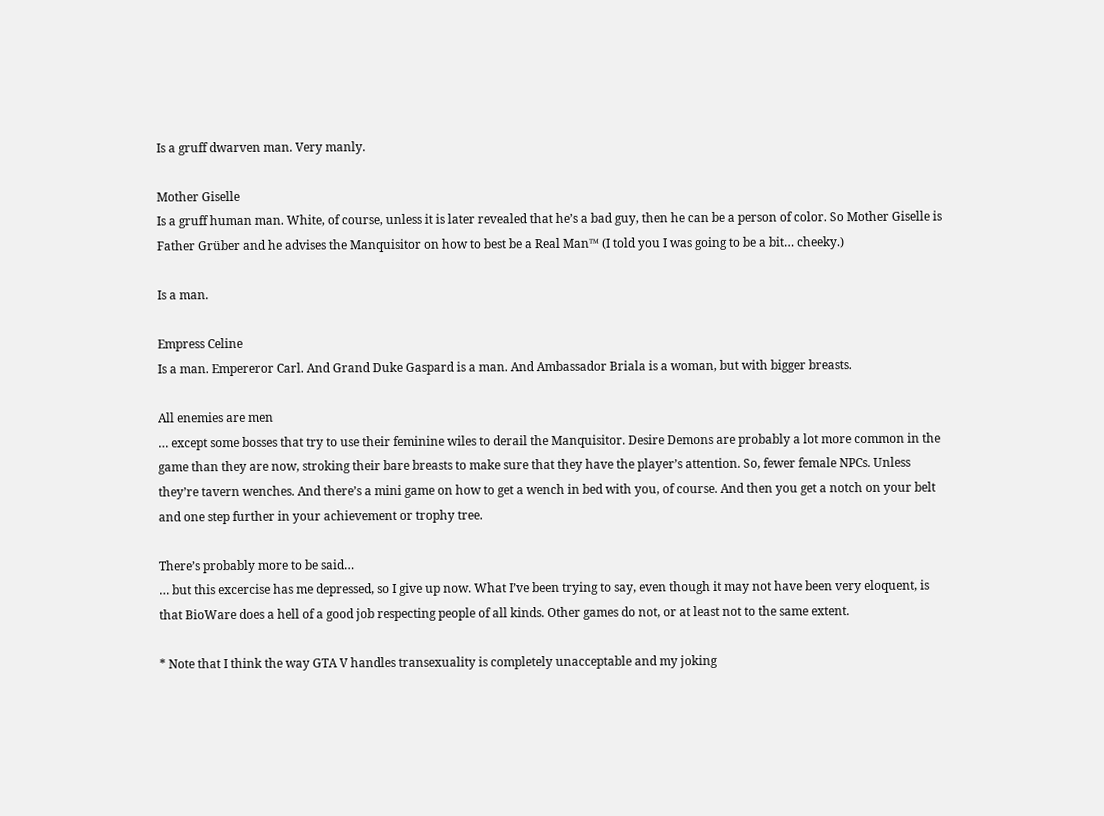Is a gruff dwarven man. Very manly.

Mother Giselle
Is a gruff human man. White, of course, unless it is later revealed that he’s a bad guy, then he can be a person of color. So Mother Giselle is Father Grüber and he advises the Manquisitor on how to best be a Real Man™ (I told you I was going to be a bit… cheeky.)

Is a man.

Empress Celine
Is a man. Empereror Carl. And Grand Duke Gaspard is a man. And Ambassador Briala is a woman, but with bigger breasts.

All enemies are men
… except some bosses that try to use their feminine wiles to derail the Manquisitor. Desire Demons are probably a lot more common in the game than they are now, stroking their bare breasts to make sure that they have the player’s attention. So, fewer female NPCs. Unless they’re tavern wenches. And there’s a mini game on how to get a wench in bed with you, of course. And then you get a notch on your belt and one step further in your achievement or trophy tree.

There’s probably more to be said…
… but this excercise has me depressed, so I give up now. What I’ve been trying to say, even though it may not have been very eloquent, is that BioWare does a hell of a good job respecting people of all kinds. Other games do not, or at least not to the same extent.

* Note that I think the way GTA V handles transexuality is completely unacceptable and my joking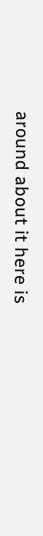around about it here is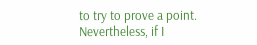to try to prove a point. Nevertheless, if I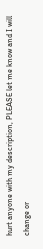hurt anyone with my description, PLEASE let me know and I will change or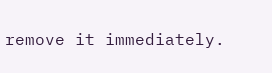remove it immediately.